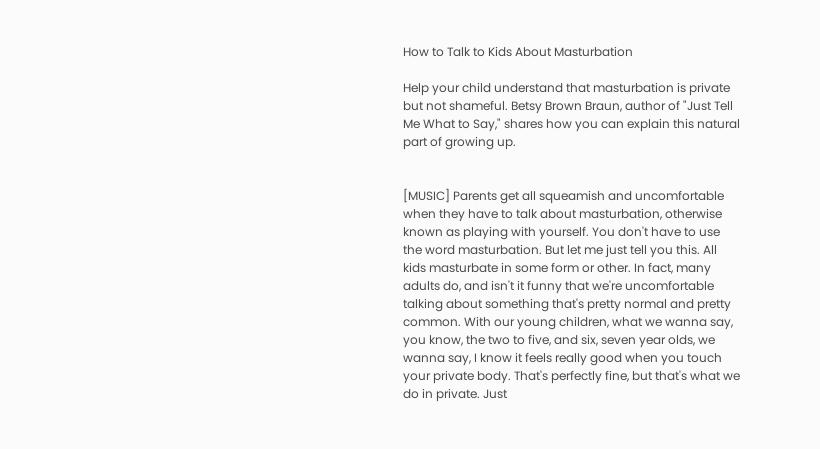How to Talk to Kids About Masturbation

Help your child understand that masturbation is private but not shameful. Betsy Brown Braun, author of "Just Tell Me What to Say," shares how you can explain this natural part of growing up.


[MUSIC] Parents get all squeamish and uncomfortable when they have to talk about masturbation, otherwise known as playing with yourself. You don't have to use the word masturbation. But let me just tell you this. All kids masturbate in some form or other. In fact, many adults do, and isn't it funny that we're uncomfortable talking about something that's pretty normal and pretty common. With our young children, what we wanna say, you know, the two to five, and six, seven year olds, we wanna say, I know it feels really good when you touch your private body. That's perfectly fine, but that's what we do in private. Just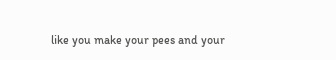like you make your pees and your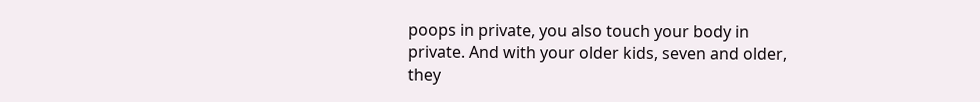poops in private, you also touch your body in private. And with your older kids, seven and older, they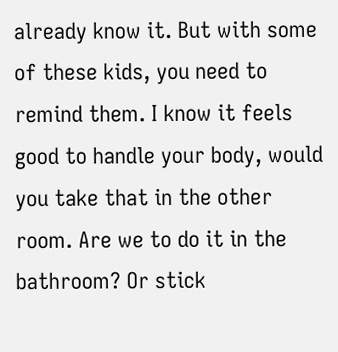already know it. But with some of these kids, you need to remind them. I know it feels good to handle your body, would you take that in the other room. Are we to do it in the bathroom? Or stick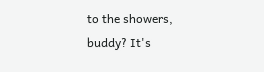to the showers, buddy? It's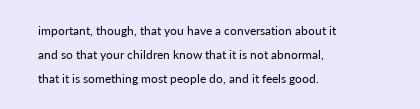important, though, that you have a conversation about it and so that your children know that it is not abnormal, that it is something most people do, and it feels good.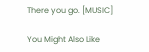There you go. [MUSIC]

You Might Also Like